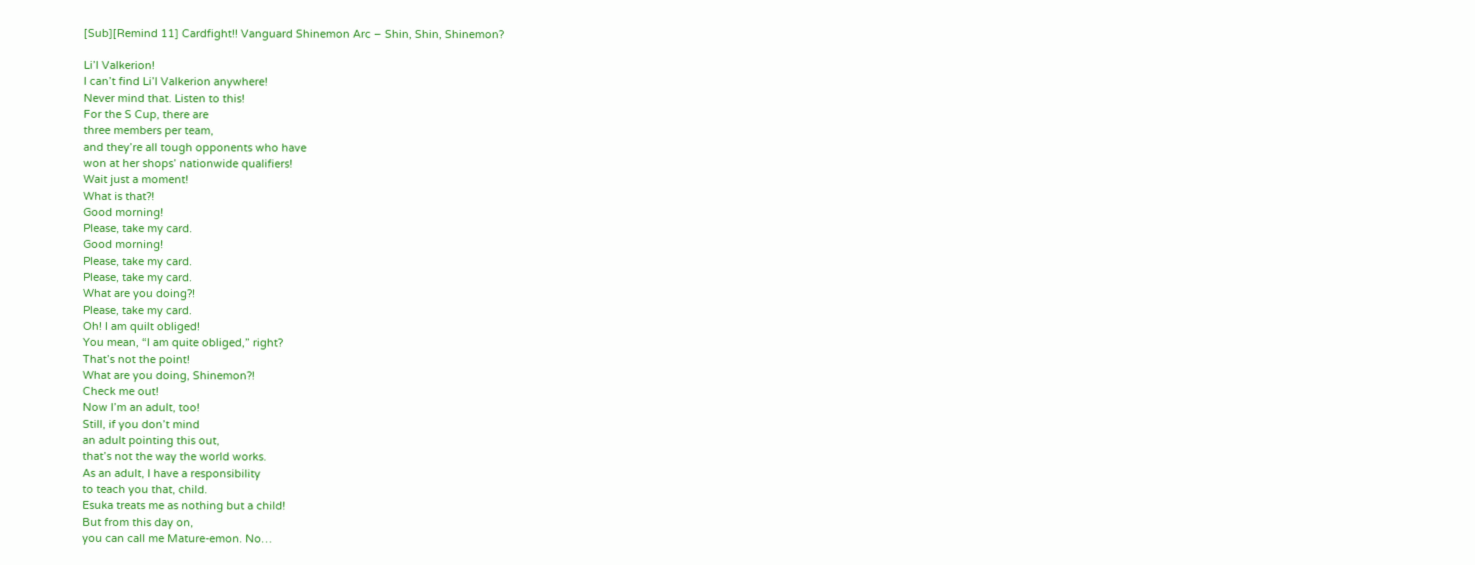[Sub][Remind 11] Cardfight!! Vanguard Shinemon Arc – Shin, Shin, Shinemon?

Li’l Valkerion!
I can’t find Li’l Valkerion anywhere!
Never mind that. Listen to this!
For the S Cup, there are
three members per team,
and they’re all tough opponents who have
won at her shops’ nationwide qualifiers!
Wait just a moment!
What is that?!
Good morning!
Please, take my card.
Good morning!
Please, take my card.
Please, take my card.
What are you doing?!
Please, take my card.
Oh! I am quilt obliged!
You mean, “I am quite obliged,” right?
That’s not the point!
What are you doing, Shinemon?!
Check me out!
Now I’m an adult, too!
Still, if you don’t mind
an adult pointing this out,
that’s not the way the world works.
As an adult, I have a responsibility
to teach you that, child.
Esuka treats me as nothing but a child!
But from this day on,
you can call me Mature-emon. No…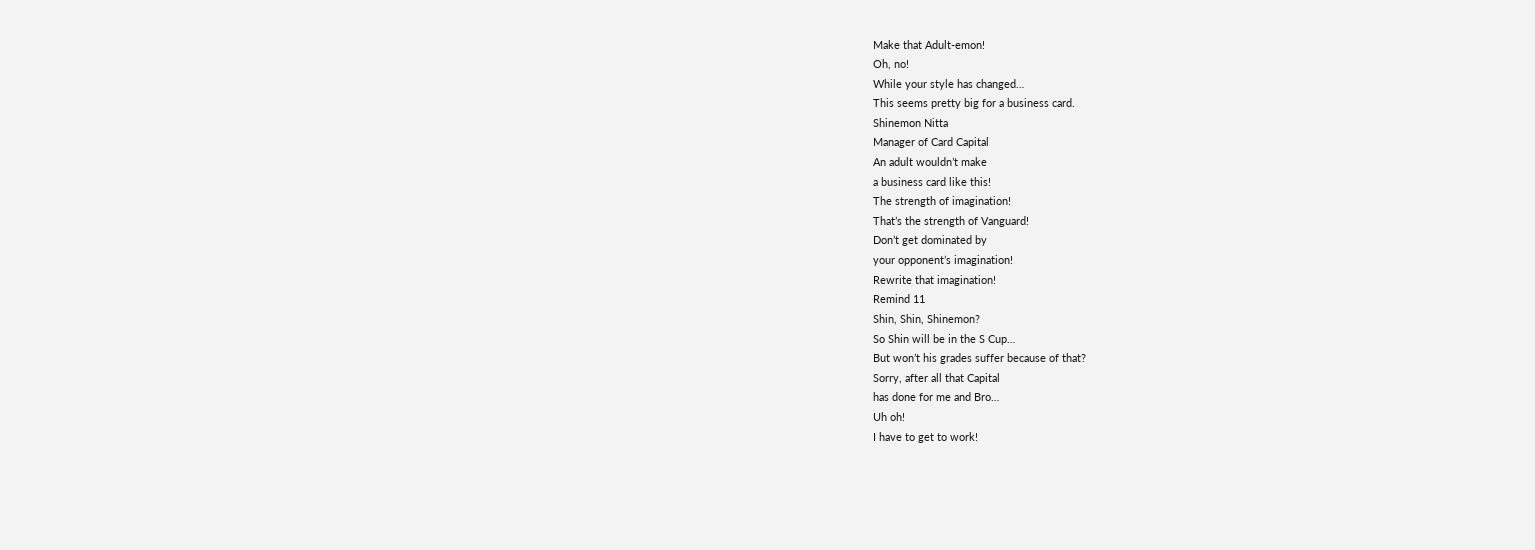Make that Adult-emon!
Oh, no!
While your style has changed…
This seems pretty big for a business card.
Shinemon Nitta
Manager of Card Capital
An adult wouldn’t make
a business card like this!
The strength of imagination!
That’s the strength of Vanguard!
Don’t get dominated by
your opponent’s imagination!
Rewrite that imagination!
Remind 11
Shin, Shin, Shinemon?
So Shin will be in the S Cup…
But won’t his grades suffer because of that?
Sorry, after all that Capital
has done for me and Bro…
Uh oh!
I have to get to work!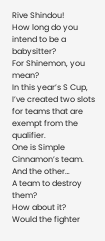Rive Shindou!
How long do you intend to be a babysitter?
For Shinemon, you mean?
In this year’s S Cup, I’ve created two slots
for teams that are exempt from the qualifier.
One is Simple Cinnamon’s team.
And the other…
A team to destroy them?
How about it?
Would the fighter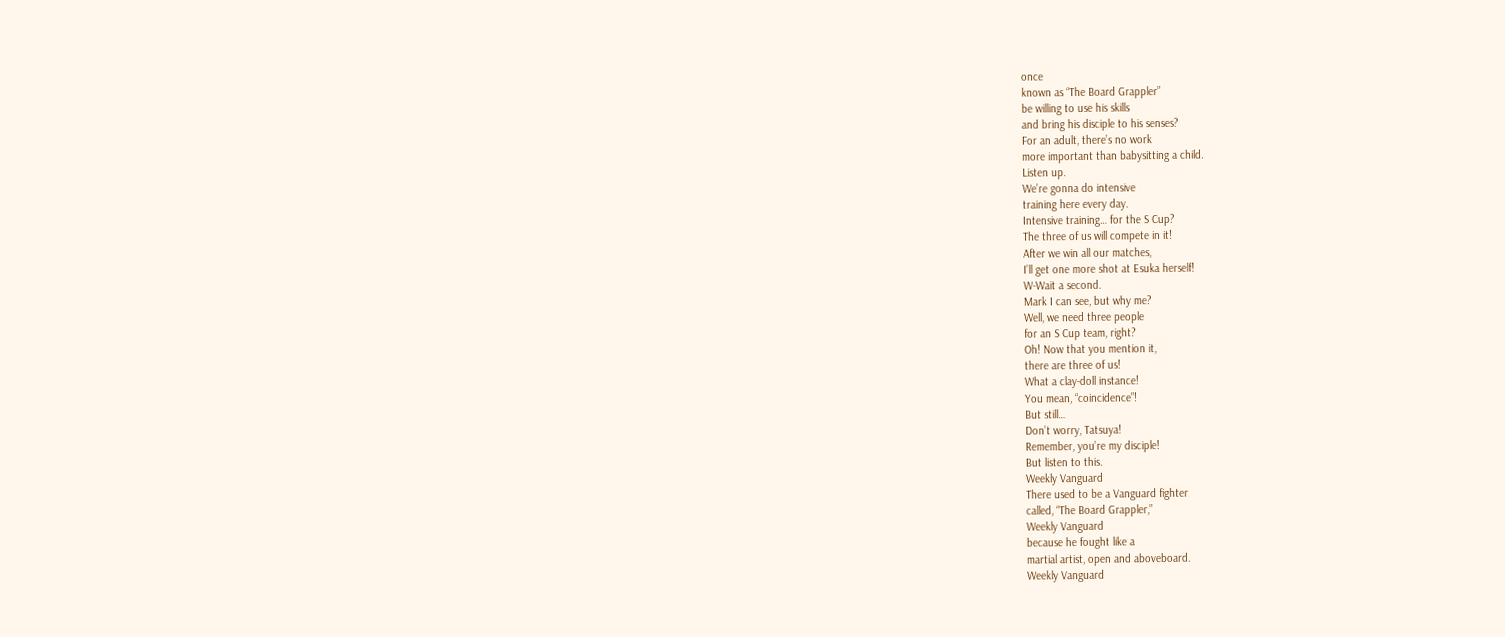once
known as “The Board Grappler”
be willing to use his skills
and bring his disciple to his senses?
For an adult, there’s no work
more important than babysitting a child.
Listen up.
We’re gonna do intensive
training here every day.
Intensive training… for the S Cup?
The three of us will compete in it!
After we win all our matches,
I’ll get one more shot at Esuka herself!
W-Wait a second.
Mark I can see, but why me?
Well, we need three people
for an S Cup team, right?
Oh! Now that you mention it,
there are three of us!
What a clay-doll instance!
You mean, “coincidence”!
But still…
Don’t worry, Tatsuya!
Remember, you’re my disciple!
But listen to this.
Weekly Vanguard
There used to be a Vanguard fighter
called, “The Board Grappler,”
Weekly Vanguard
because he fought like a
martial artist, open and aboveboard.
Weekly Vanguard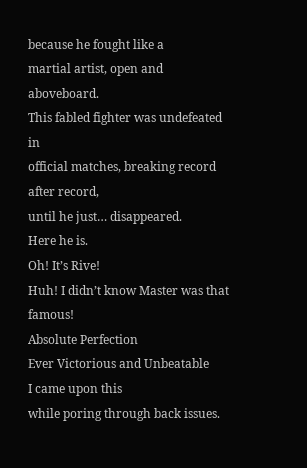because he fought like a
martial artist, open and aboveboard.
This fabled fighter was undefeated in
official matches, breaking record after record,
until he just… disappeared.
Here he is.
Oh! It’s Rive!
Huh! I didn’t know Master was that famous!
Absolute Perfection
Ever Victorious and Unbeatable
I came upon this
while poring through back issues.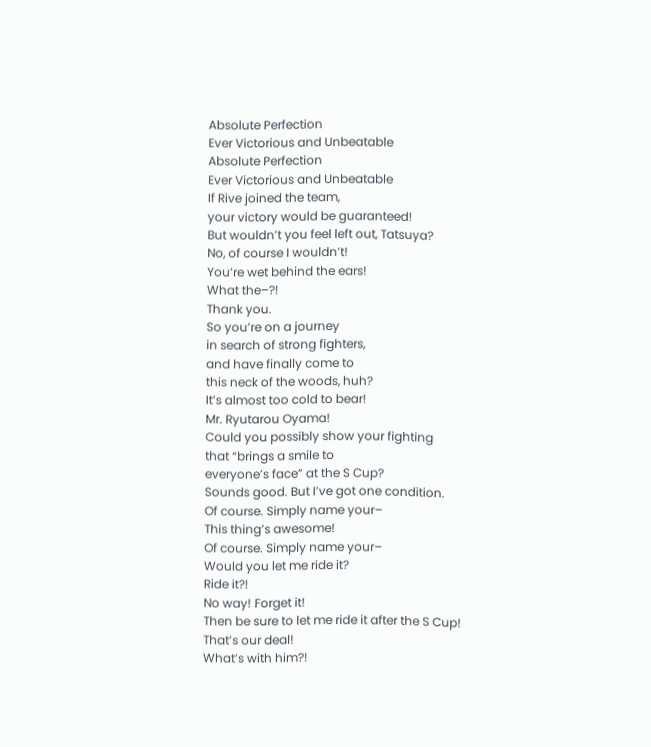Absolute Perfection
Ever Victorious and Unbeatable
Absolute Perfection
Ever Victorious and Unbeatable
If Rive joined the team,
your victory would be guaranteed!
But wouldn’t you feel left out, Tatsuya?
No, of course I wouldn’t!
You’re wet behind the ears!
What the–?!
Thank you.
So you’re on a journey
in search of strong fighters,
and have finally come to
this neck of the woods, huh?
It’s almost too cold to bear!
Mr. Ryutarou Oyama!
Could you possibly show your fighting
that “brings a smile to
everyone’s face” at the S Cup?
Sounds good. But I’ve got one condition.
Of course. Simply name your–
This thing’s awesome!
Of course. Simply name your–
Would you let me ride it?
Ride it?!
No way! Forget it!
Then be sure to let me ride it after the S Cup!
That’s our deal!
What’s with him?!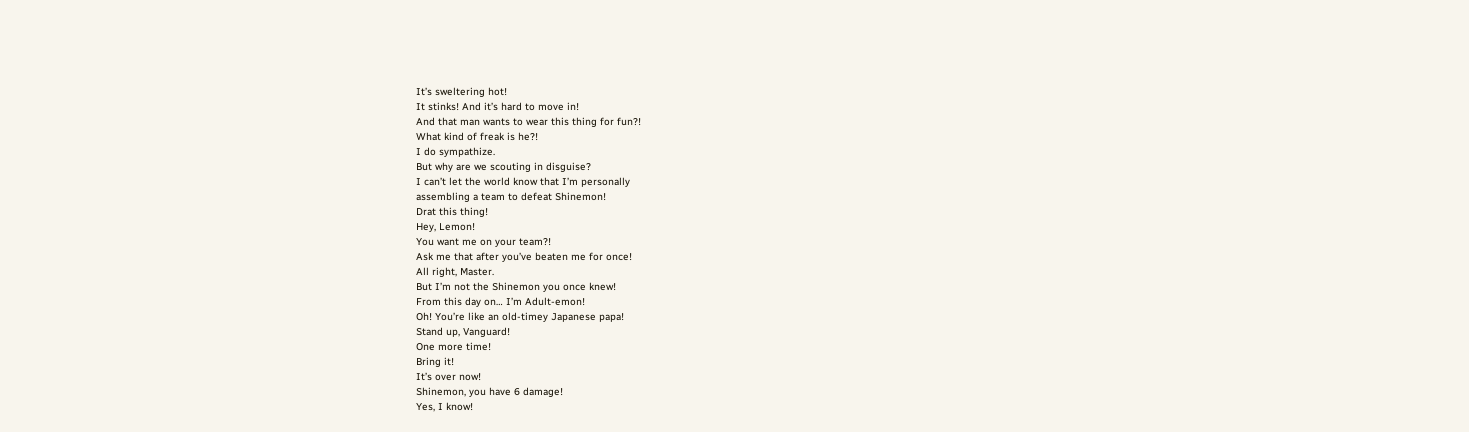It’s sweltering hot!
It stinks! And it’s hard to move in!
And that man wants to wear this thing for fun?!
What kind of freak is he?!
I do sympathize.
But why are we scouting in disguise?
I can’t let the world know that I’m personally
assembling a team to defeat Shinemon!
Drat this thing!
Hey, Lemon!
You want me on your team?!
Ask me that after you’ve beaten me for once!
All right, Master.
But I’m not the Shinemon you once knew!
From this day on… I’m Adult-emon!
Oh! You’re like an old-timey Japanese papa!
Stand up, Vanguard!
One more time!
Bring it!
It’s over now!
Shinemon, you have 6 damage!
Yes, I know!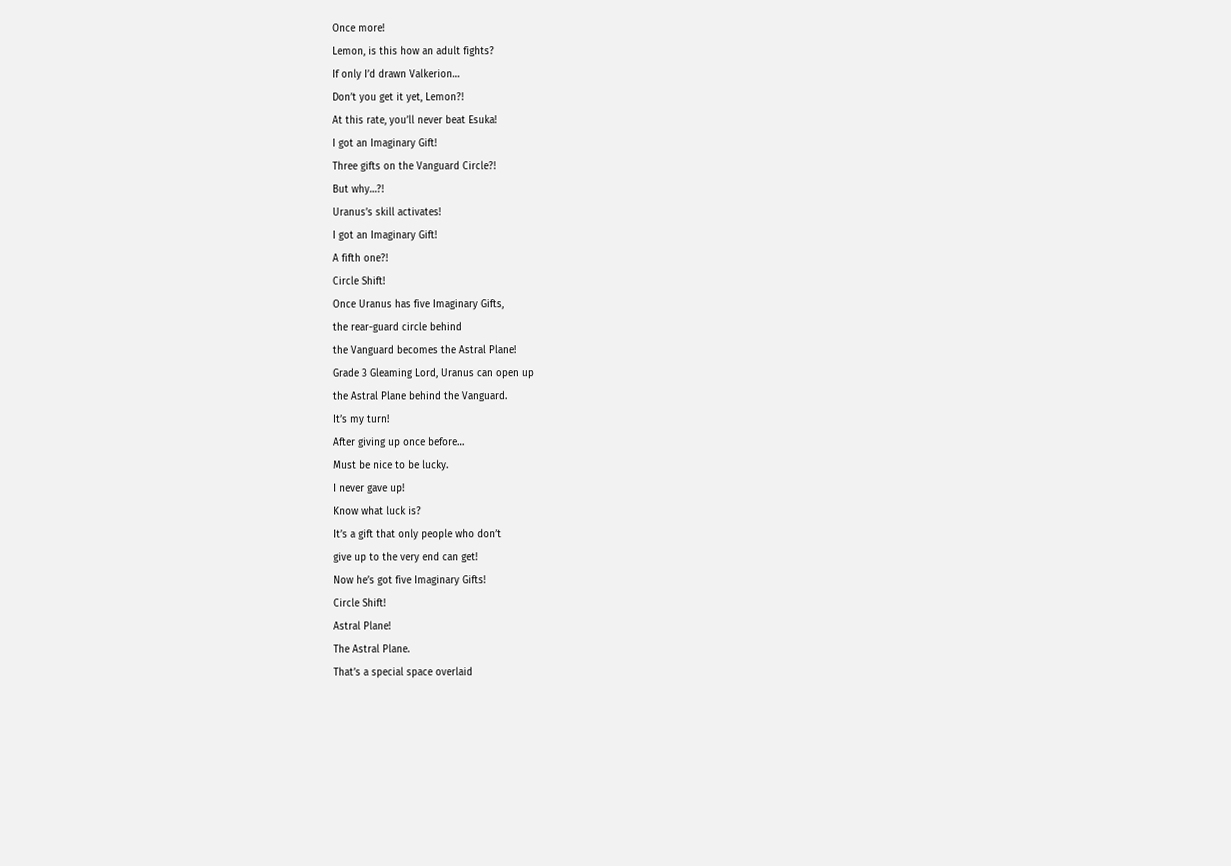Once more!
Lemon, is this how an adult fights?
If only I’d drawn Valkerion…
Don’t you get it yet, Lemon?!
At this rate, you’ll never beat Esuka!
I got an Imaginary Gift!
Three gifts on the Vanguard Circle?!
But why…?!
Uranus’s skill activates!
I got an Imaginary Gift!
A fifth one?!
Circle Shift!
Once Uranus has five Imaginary Gifts,
the rear-guard circle behind
the Vanguard becomes the Astral Plane!
Grade 3 Gleaming Lord, Uranus can open up
the Astral Plane behind the Vanguard.
It’s my turn!
After giving up once before…
Must be nice to be lucky.
I never gave up!
Know what luck is?
It’s a gift that only people who don’t
give up to the very end can get!
Now he’s got five Imaginary Gifts!
Circle Shift!
Astral Plane!
The Astral Plane.
That’s a special space overlaid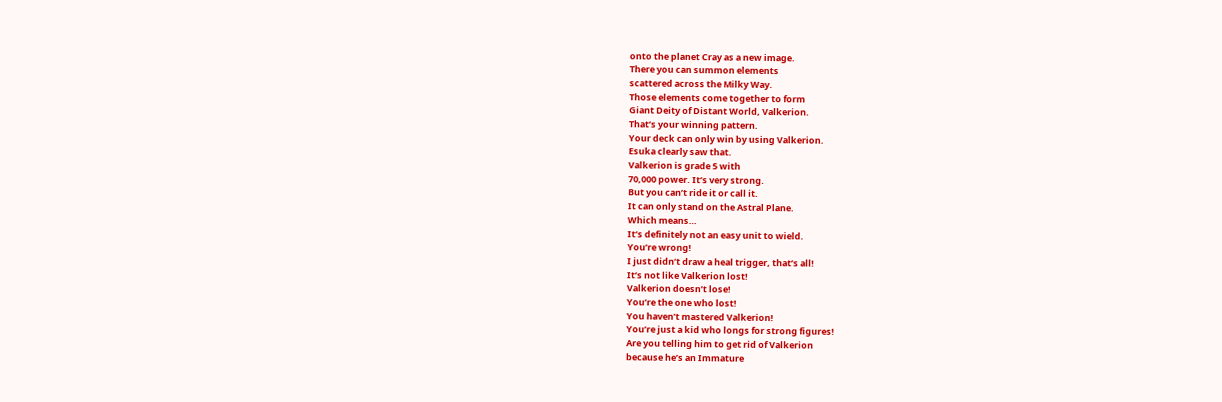onto the planet Cray as a new image.
There you can summon elements
scattered across the Milky Way.
Those elements come together to form
Giant Deity of Distant World, Valkerion.
That’s your winning pattern.
Your deck can only win by using Valkerion.
Esuka clearly saw that.
Valkerion is grade 5 with
70,000 power. It’s very strong.
But you can’t ride it or call it.
It can only stand on the Astral Plane.
Which means…
It’s definitely not an easy unit to wield.
You’re wrong!
I just didn’t draw a heal trigger, that’s all!
It’s not like Valkerion lost!
Valkerion doesn’t lose!
You’re the one who lost!
You haven’t mastered Valkerion!
You’re just a kid who longs for strong figures!
Are you telling him to get rid of Valkerion
because he’s an Immature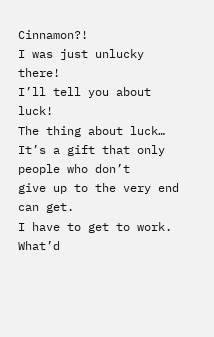Cinnamon?!
I was just unlucky there!
I’ll tell you about luck!
The thing about luck…
It’s a gift that only people who don’t
give up to the very end can get.
I have to get to work.
What’d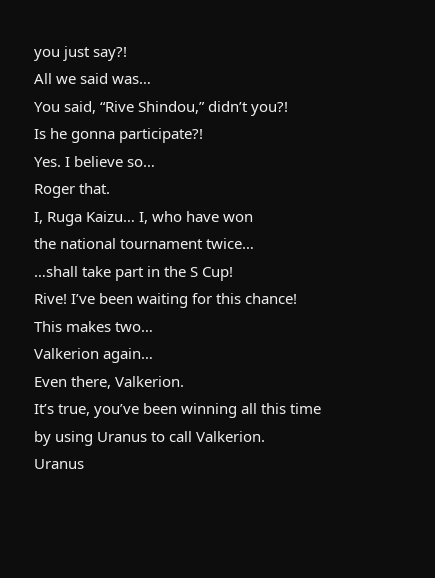you just say?!
All we said was…
You said, “Rive Shindou,” didn’t you?!
Is he gonna participate?!
Yes. I believe so…
Roger that.
I, Ruga Kaizu… I, who have won
the national tournament twice…
…shall take part in the S Cup!
Rive! I’ve been waiting for this chance!
This makes two…
Valkerion again…
Even there, Valkerion.
It’s true, you’ve been winning all this time
by using Uranus to call Valkerion.
Uranus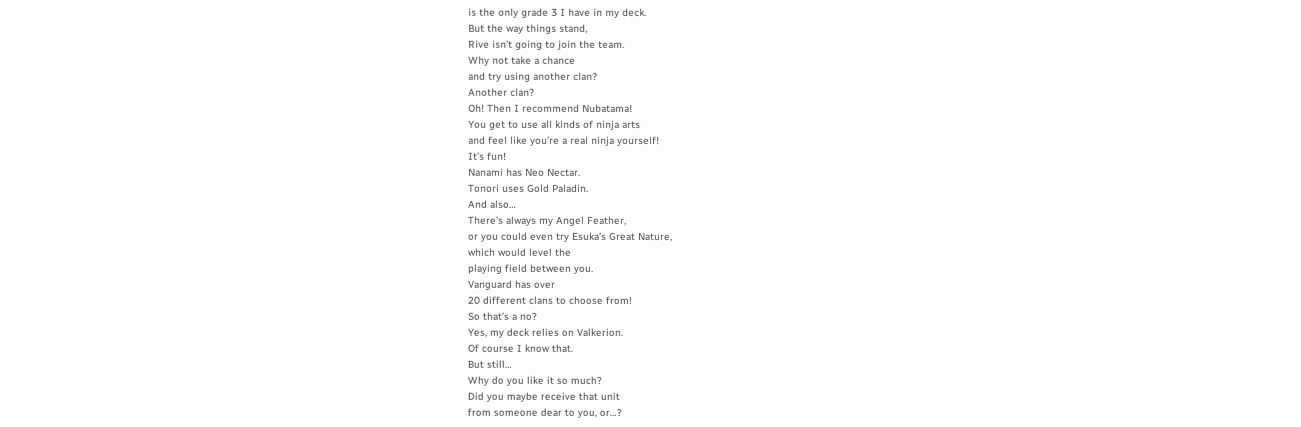is the only grade 3 I have in my deck.
But the way things stand,
Rive isn’t going to join the team.
Why not take a chance
and try using another clan?
Another clan?
Oh! Then I recommend Nubatama!
You get to use all kinds of ninja arts
and feel like you’re a real ninja yourself!
It’s fun!
Nanami has Neo Nectar.
Tonori uses Gold Paladin.
And also…
There’s always my Angel Feather,
or you could even try Esuka’s Great Nature,
which would level the
playing field between you.
Vanguard has over
20 different clans to choose from!
So that’s a no?
Yes, my deck relies on Valkerion.
Of course I know that.
But still…
Why do you like it so much?
Did you maybe receive that unit
from someone dear to you, or…?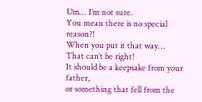Um… I’m not sure.
You mean there is no special reason?!
When you put it that way…
That can’t be right!
It should be a keepsake from your father,
or something that fell from the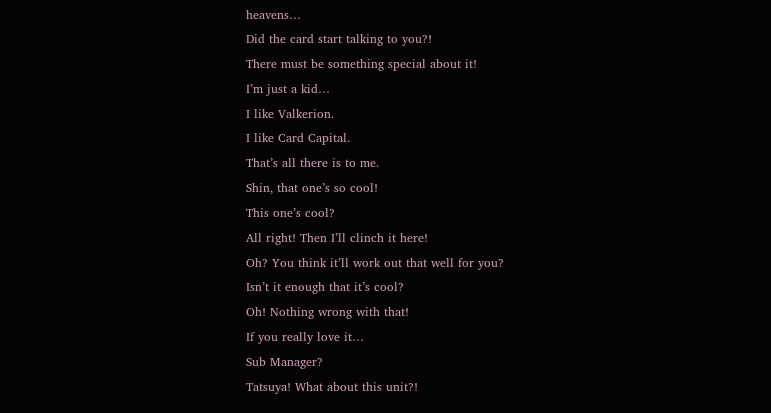heavens…
Did the card start talking to you?!
There must be something special about it!
I’m just a kid…
I like Valkerion.
I like Card Capital.
That’s all there is to me.
Shin, that one’s so cool!
This one’s cool?
All right! Then I’ll clinch it here!
Oh? You think it’ll work out that well for you?
Isn’t it enough that it’s cool?
Oh! Nothing wrong with that!
If you really love it…
Sub Manager?
Tatsuya! What about this unit?!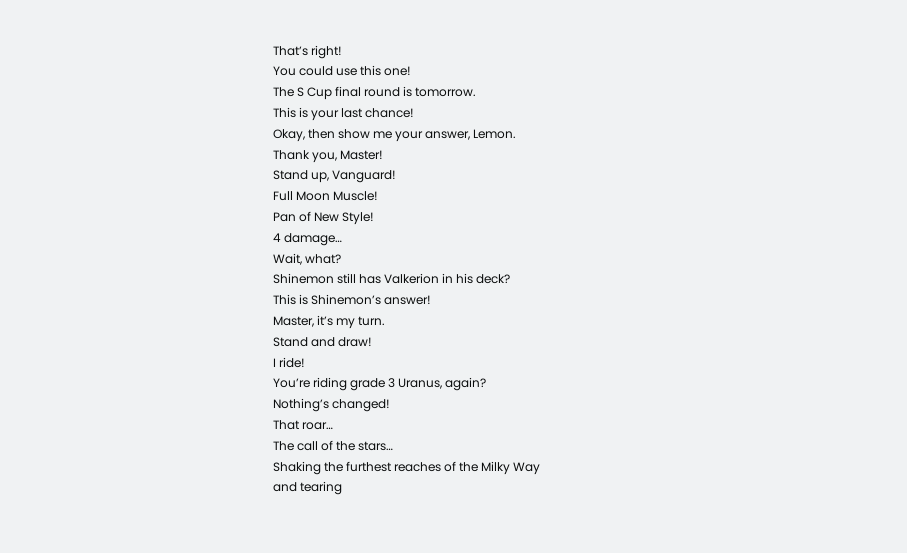That’s right!
You could use this one!
The S Cup final round is tomorrow.
This is your last chance!
Okay, then show me your answer, Lemon.
Thank you, Master!
Stand up, Vanguard!
Full Moon Muscle!
Pan of New Style!
4 damage…
Wait, what?
Shinemon still has Valkerion in his deck?
This is Shinemon’s answer!
Master, it’s my turn.
Stand and draw!
I ride!
You’re riding grade 3 Uranus, again?
Nothing’s changed!
That roar…
The call of the stars…
Shaking the furthest reaches of the Milky Way
and tearing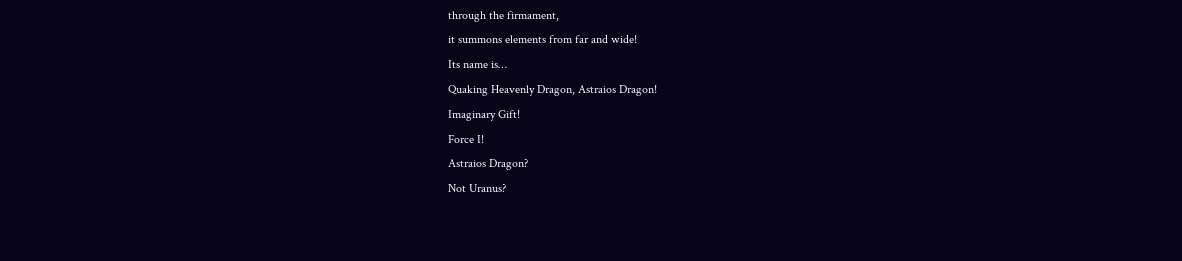through the firmament,
it summons elements from far and wide!
Its name is…
Quaking Heavenly Dragon, Astraios Dragon!
Imaginary Gift!
Force I!
Astraios Dragon?
Not Uranus?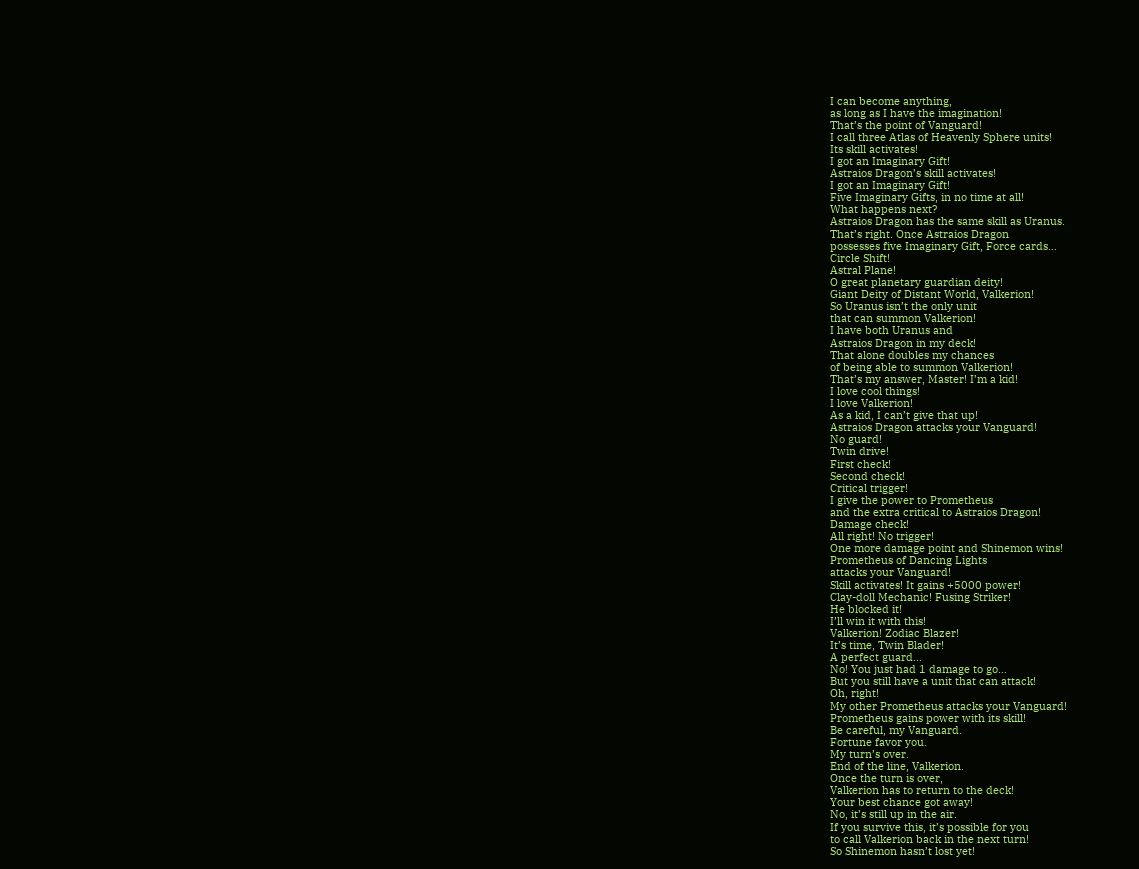I can become anything,
as long as I have the imagination!
That’s the point of Vanguard!
I call three Atlas of Heavenly Sphere units!
Its skill activates!
I got an Imaginary Gift!
Astraios Dragon’s skill activates!
I got an Imaginary Gift!
Five Imaginary Gifts, in no time at all!
What happens next?
Astraios Dragon has the same skill as Uranus.
That’s right. Once Astraios Dragon
possesses five Imaginary Gift, Force cards…
Circle Shift!
Astral Plane!
O great planetary guardian deity!
Giant Deity of Distant World, Valkerion!
So Uranus isn’t the only unit
that can summon Valkerion!
I have both Uranus and
Astraios Dragon in my deck!
That alone doubles my chances
of being able to summon Valkerion!
That’s my answer, Master! I’m a kid!
I love cool things!
I love Valkerion!
As a kid, I can’t give that up!
Astraios Dragon attacks your Vanguard!
No guard!
Twin drive!
First check!
Second check!
Critical trigger!
I give the power to Prometheus
and the extra critical to Astraios Dragon!
Damage check!
All right! No trigger!
One more damage point and Shinemon wins!
Prometheus of Dancing Lights
attacks your Vanguard!
Skill activates! It gains +5000 power!
Clay-doll Mechanic! Fusing Striker!
He blocked it!
I’ll win it with this!
Valkerion! Zodiac Blazer!
It’s time, Twin Blader!
A perfect guard…
No! You just had 1 damage to go…
But you still have a unit that can attack!
Oh, right!
My other Prometheus attacks your Vanguard!
Prometheus gains power with its skill!
Be careful, my Vanguard.
Fortune favor you.
My turn’s over.
End of the line, Valkerion.
Once the turn is over,
Valkerion has to return to the deck!
Your best chance got away!
No, it’s still up in the air.
If you survive this, it’s possible for you
to call Valkerion back in the next turn!
So Shinemon hasn’t lost yet!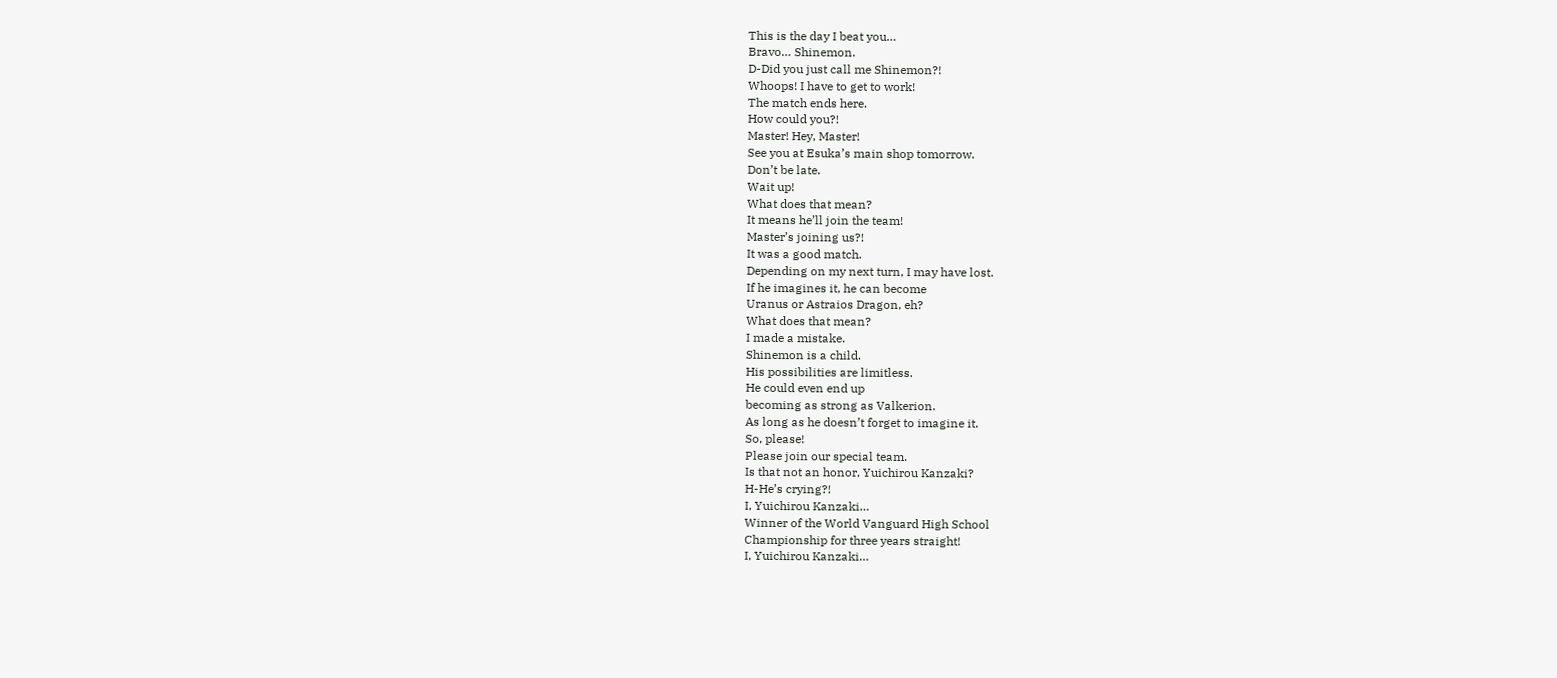This is the day I beat you…
Bravo… Shinemon.
D-Did you just call me Shinemon?!
Whoops! I have to get to work!
The match ends here.
How could you?!
Master! Hey, Master!
See you at Esuka’s main shop tomorrow.
Don’t be late.
Wait up!
What does that mean?
It means he’ll join the team!
Master’s joining us?!
It was a good match.
Depending on my next turn, I may have lost.
If he imagines it, he can become
Uranus or Astraios Dragon, eh?
What does that mean?
I made a mistake.
Shinemon is a child.
His possibilities are limitless.
He could even end up
becoming as strong as Valkerion.
As long as he doesn’t forget to imagine it.
So, please!
Please join our special team.
Is that not an honor, Yuichirou Kanzaki?
H-He’s crying?!
I, Yuichirou Kanzaki…
Winner of the World Vanguard High School
Championship for three years straight!
I, Yuichirou Kanzaki…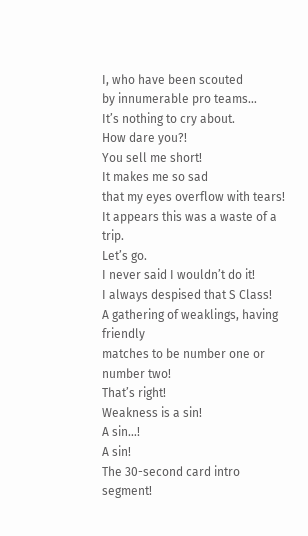I, who have been scouted
by innumerable pro teams…
It’s nothing to cry about.
How dare you?!
You sell me short!
It makes me so sad
that my eyes overflow with tears!
It appears this was a waste of a trip.
Let’s go.
I never said I wouldn’t do it!
I always despised that S Class!
A gathering of weaklings, having friendly
matches to be number one or number two!
That’s right!
Weakness is a sin!
A sin…!
A sin!
The 30-second card intro segment!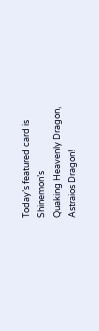Today’s featured card is Shinemon’s
Quaking Heavenly Dragon, Astraios Dragon!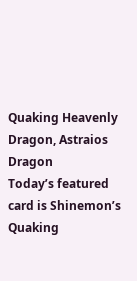Quaking Heavenly Dragon, Astraios Dragon
Today’s featured card is Shinemon’s
Quaking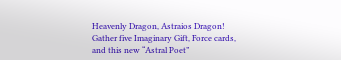Heavenly Dragon, Astraios Dragon!
Gather five Imaginary Gift, Force cards,
and this new “Astral Poet”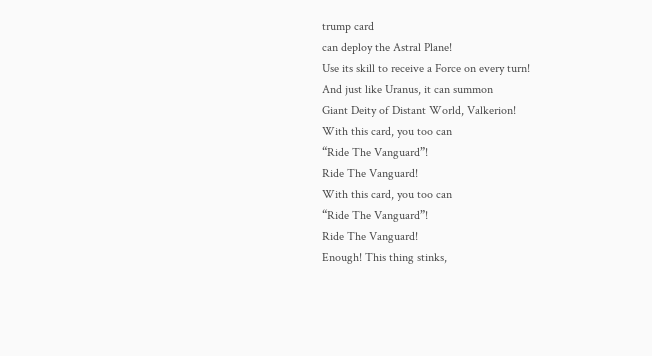trump card
can deploy the Astral Plane!
Use its skill to receive a Force on every turn!
And just like Uranus, it can summon
Giant Deity of Distant World, Valkerion!
With this card, you too can
“Ride The Vanguard”!
Ride The Vanguard!
With this card, you too can
“Ride The Vanguard”!
Ride The Vanguard!
Enough! This thing stinks,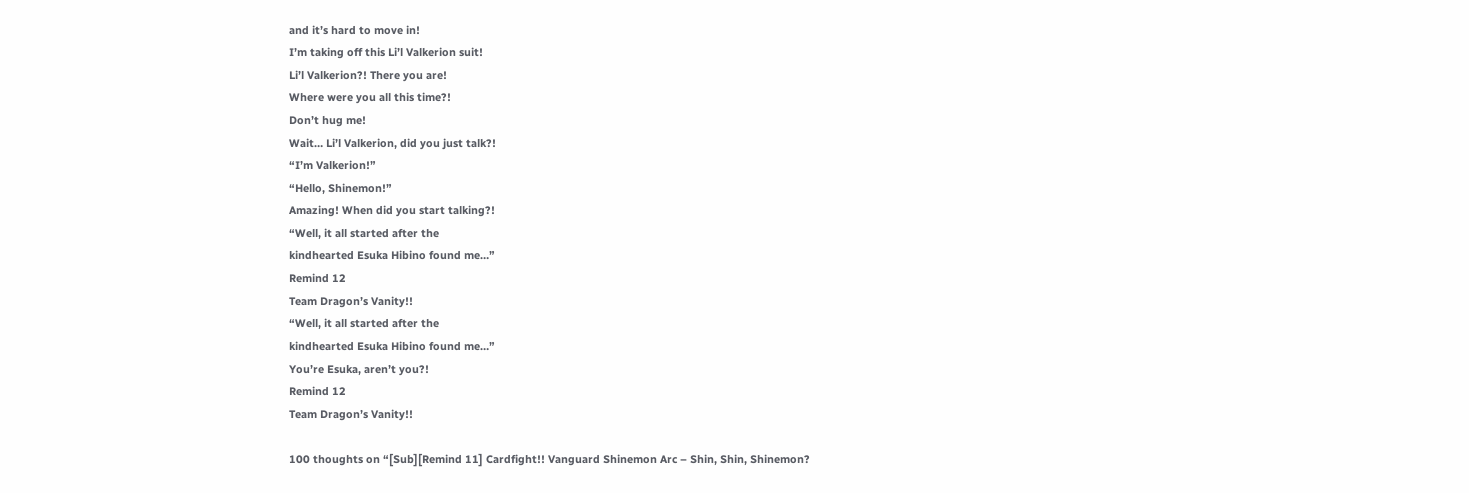and it’s hard to move in!
I’m taking off this Li’l Valkerion suit!
Li’l Valkerion?! There you are!
Where were you all this time?!
Don’t hug me!
Wait… Li’l Valkerion, did you just talk?!
“I’m Valkerion!”
“Hello, Shinemon!”
Amazing! When did you start talking?!
“Well, it all started after the
kindhearted Esuka Hibino found me…”
Remind 12
Team Dragon’s Vanity!!
“Well, it all started after the
kindhearted Esuka Hibino found me…”
You’re Esuka, aren’t you?!
Remind 12
Team Dragon’s Vanity!!

100 thoughts on “[Sub][Remind 11] Cardfight!! Vanguard Shinemon Arc – Shin, Shin, Shinemon?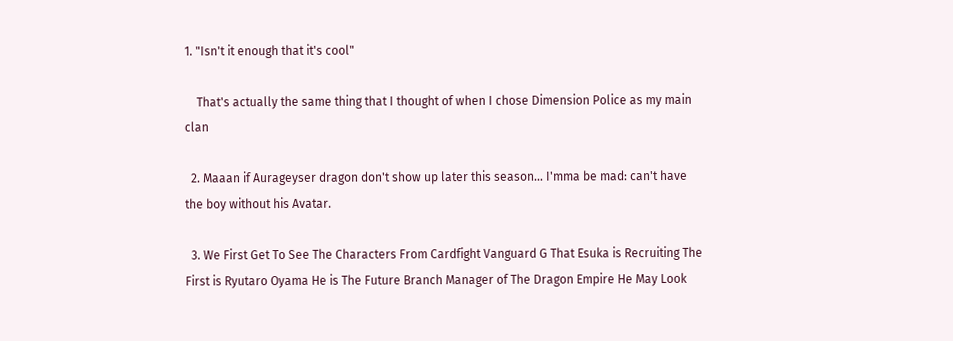1. "Isn't it enough that it's cool"

    That's actually the same thing that I thought of when I chose Dimension Police as my main clan

  2. Maaan if Aurageyser dragon don't show up later this season… I'mma be mad: can't have the boy without his Avatar.

  3. We First Get To See The Characters From Cardfight Vanguard G That Esuka is Recruiting The First is Ryutaro Oyama He is The Future Branch Manager of The Dragon Empire He May Look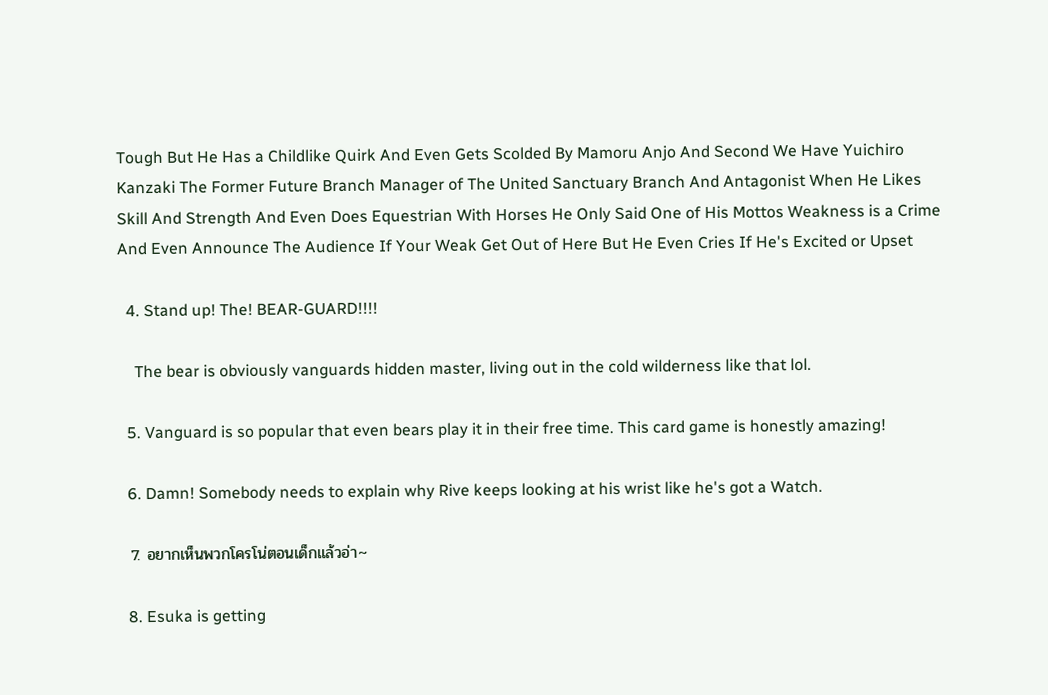Tough But He Has a Childlike Quirk And Even Gets Scolded By Mamoru Anjo And Second We Have Yuichiro Kanzaki The Former Future Branch Manager of The United Sanctuary Branch And Antagonist When He Likes Skill And Strength And Even Does Equestrian With Horses He Only Said One of His Mottos Weakness is a Crime And Even Announce The Audience If Your Weak Get Out of Here But He Even Cries If He's Excited or Upset

  4. Stand up! The! BEAR-GUARD!!!!

    The bear is obviously vanguards hidden master, living out in the cold wilderness like that lol.

  5. Vanguard is so popular that even bears play it in their free time. This card game is honestly amazing!

  6. Damn! Somebody needs to explain why Rive keeps looking at his wrist like he's got a Watch.

  7. อยากเห็นพวกโครโน่ตอนเด็กแล้วอ่า~

  8. Esuka is getting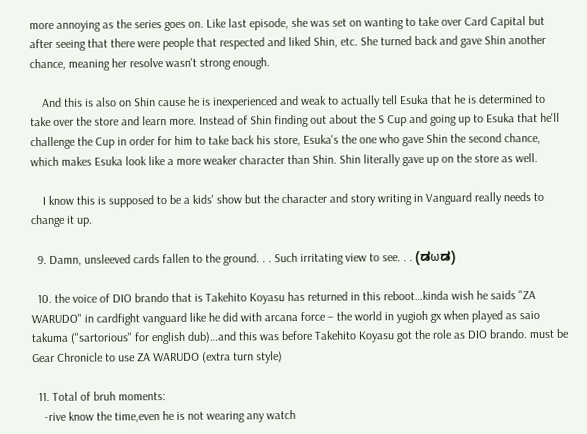more annoying as the series goes on. Like last episode, she was set on wanting to take over Card Capital but after seeing that there were people that respected and liked Shin, etc. She turned back and gave Shin another chance, meaning her resolve wasn't strong enough.

    And this is also on Shin cause he is inexperienced and weak to actually tell Esuka that he is determined to take over the store and learn more. Instead of Shin finding out about the S Cup and going up to Esuka that he'll challenge the Cup in order for him to take back his store, Esuka's the one who gave Shin the second chance, which makes Esuka look like a more weaker character than Shin. Shin literally gave up on the store as well.

    I know this is supposed to be a kids' show but the character and story writing in Vanguard really needs to change it up.

  9. Damn, unsleeved cards fallen to the ground. . . Such irritating view to see. . . (ಡωಡ)

  10. the voice of DIO brando that is Takehito Koyasu has returned in this reboot…kinda wish he saids "ZA WARUDO" in cardfight vanguard like he did with arcana force – the world in yugioh gx when played as saio takuma ("sartorious" for english dub)…and this was before Takehito Koyasu got the role as DIO brando. must be Gear Chronicle to use ZA WARUDO (extra turn style)

  11. Total of bruh moments:
    -rive know the time,even he is not wearing any watch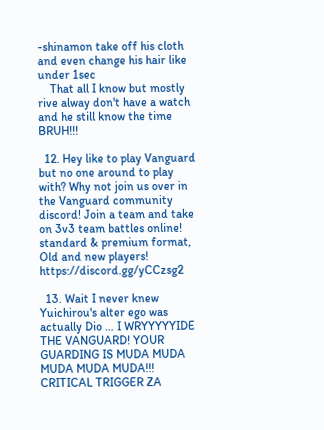-shinamon take off his cloth and even change his hair like under 1sec
    That all I know but mostly rive alway don't have a watch and he still know the time BRUH!!!

  12. Hey like to play Vanguard but no one around to play with? Why not join us over in the Vanguard community discord! Join a team and take on 3v3 team battles online! standard & premium format, Old and new players! https://discord.gg/yCCzsg2

  13. Wait I never knew Yuichirou's alter ego was actually Dio … I WRYYYYYIDE THE VANGUARD! YOUR GUARDING IS MUDA MUDA MUDA MUDA MUDA!!! CRITICAL TRIGGER ZA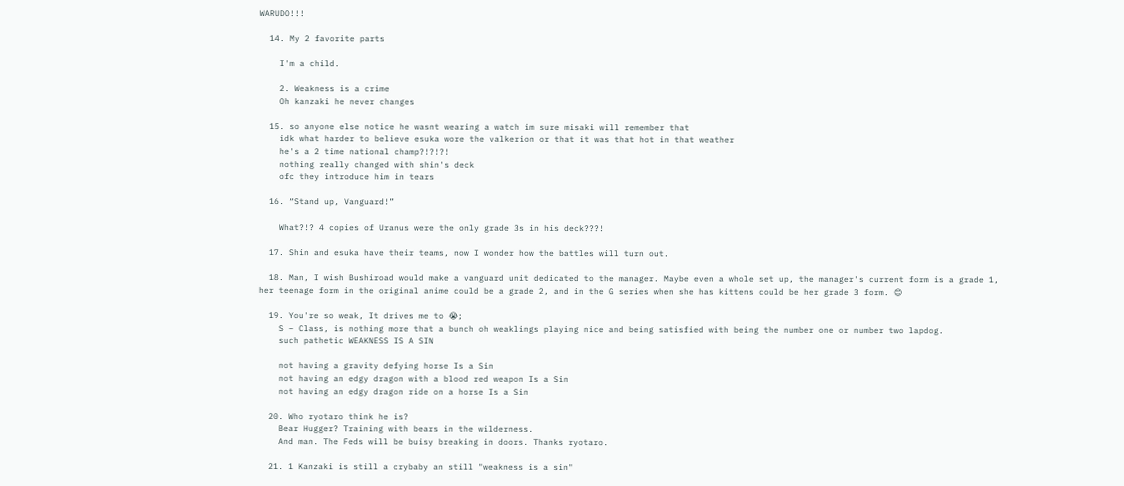WARUDO!!!

  14. My 2 favorite parts

    I'm a child.

    2. Weakness is a crime
    Oh kanzaki he never changes

  15. so anyone else notice he wasnt wearing a watch im sure misaki will remember that
    idk what harder to believe esuka wore the valkerion or that it was that hot in that weather
    he's a 2 time national champ?!?!?!
    nothing really changed with shin's deck
    ofc they introduce him in tears

  16. “Stand up, Vanguard!”

    What?!? 4 copies of Uranus were the only grade 3s in his deck???!

  17. Shin and esuka have their teams, now I wonder how the battles will turn out.

  18. Man, I wish Bushiroad would make a vanguard unit dedicated to the manager. Maybe even a whole set up, the manager's current form is a grade 1, her teenage form in the original anime could be a grade 2, and in the G series when she has kittens could be her grade 3 form. 😊

  19. You're so weak, It drives me to 😭;
    S – Class, is nothing more that a bunch oh weaklings playing nice and being satisfied with being the number one or number two lapdog.
    such pathetic WEAKNESS IS A SIN

    not having a gravity defying horse Is a Sin
    not having an edgy dragon with a blood red weapon Is a Sin
    not having an edgy dragon ride on a horse Is a Sin

  20. Who ryotaro think he is?
    Bear Hugger? Training with bears in the wilderness.
    And man. The Feds will be buisy breaking in doors. Thanks ryotaro.

  21. 1 Kanzaki is still a crybaby an still "weakness is a sin"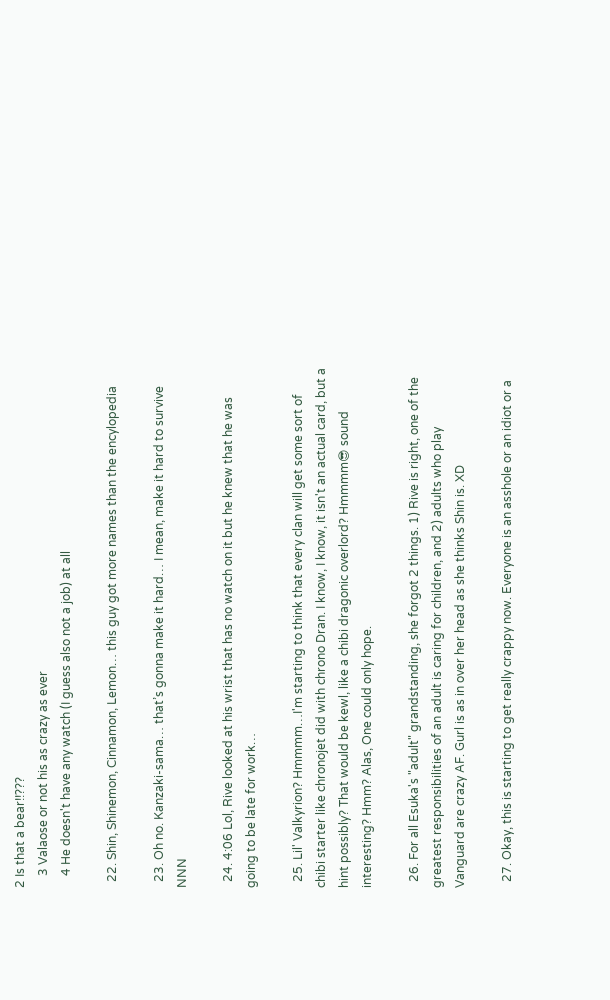2 Is that a bear!!???
    3 Valaose or not his as crazy as ever
    4 He doesn't have any watch (I guess also not a job) at all

  22. Shin, Shinemon, Cinnamon, Lemon… this guy got more names than the encylopedia

  23. Oh no. Kanzaki-sama… that’s gonna make it hard… I mean, make it hard to survive NNN

  24. 4:06 Lol, Rive looked at his wrist that has no watch on it but he knew that he was going to be late for work…

  25. Lil' Valkyrion? Hmmmm…I'm starting to think that every clan will get some sort of chibi starter like chronojet did with chrono Dran. I know, I know, it isn't an actual card, but a hint possibly? That would be kewl, like a chibi dragonic overlord? Hmmmm😎 sound interesting? Hmm? Alas, One could only hope.

  26. For all Esuka's "adult" grandstanding, she forgot 2 things. 1) Rive is right, one of the greatest responsibilities of an adult is caring for children, and 2) adults who play Vanguard are crazy AF. Gurl is as in over her head as she thinks Shin is. XD

  27. Okay, this is starting to get really crappy now. Everyone is an asshole or an idiot or a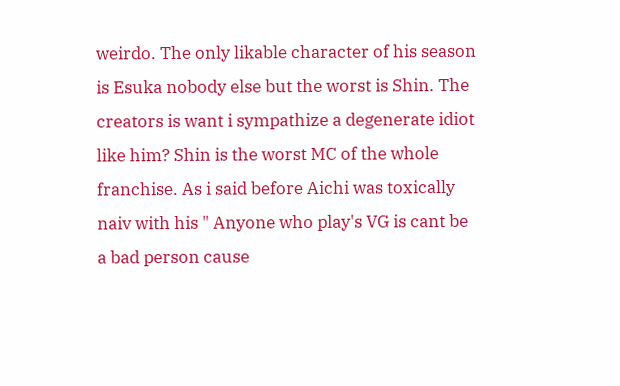weirdo. The only likable character of his season is Esuka nobody else but the worst is Shin. The creators is want i sympathize a degenerate idiot like him? Shin is the worst MC of the whole franchise. As i said before Aichi was toxically naiv with his " Anyone who play's VG is cant be a bad person cause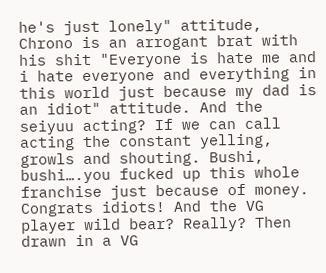he's just lonely" attitude, Chrono is an arrogant brat with his shit "Everyone is hate me and i hate everyone and everything in this world just because my dad is an idiot" attitude. And the seiyuu acting? If we can call acting the constant yelling, growls and shouting. Bushi, bushi….you fucked up this whole franchise just because of money. Congrats idiots! And the VG player wild bear? Really? Then drawn in a VG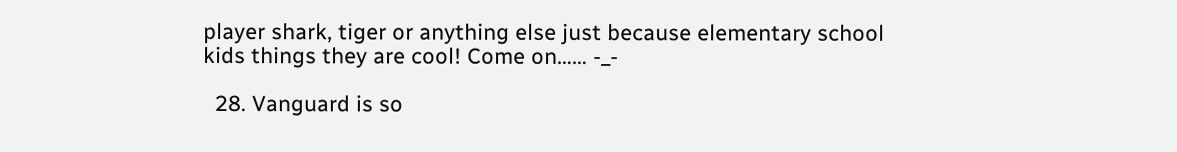player shark, tiger or anything else just because elementary school kids things they are cool! Come on…… -_-

  28. Vanguard is so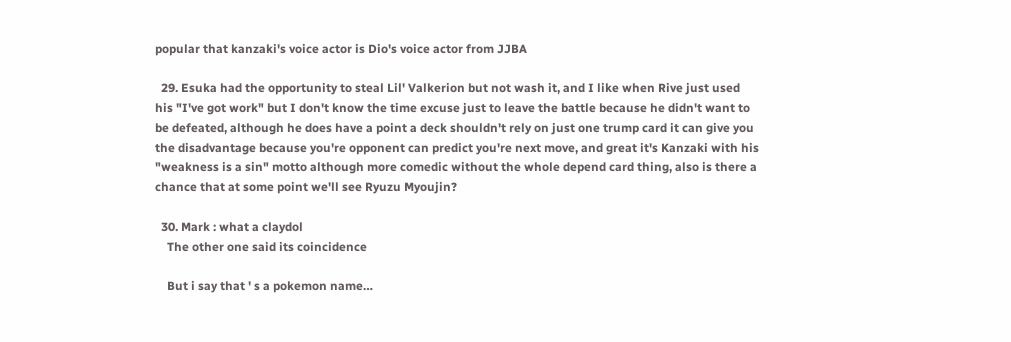popular that kanzaki's voice actor is Dio's voice actor from JJBA

  29. Esuka had the opportunity to steal Lil' Valkerion but not wash it, and I like when Rive just used his "I've got work" but I don't know the time excuse just to leave the battle because he didn't want to be defeated, although he does have a point a deck shouldn't rely on just one trump card it can give you the disadvantage because you're opponent can predict you're next move, and great it's Kanzaki with his "weakness is a sin" motto although more comedic without the whole depend card thing, also is there a chance that at some point we'll see Ryuzu Myoujin?

  30. Mark : what a claydol
    The other one said its coincidence

    But i say that ' s a pokemon name…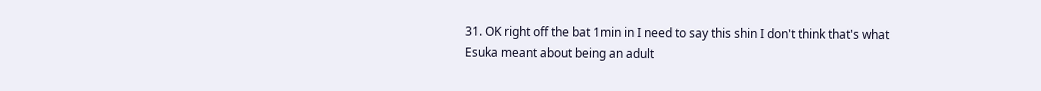31. OK right off the bat 1min in I need to say this shin I don't think that's what Esuka meant about being an adult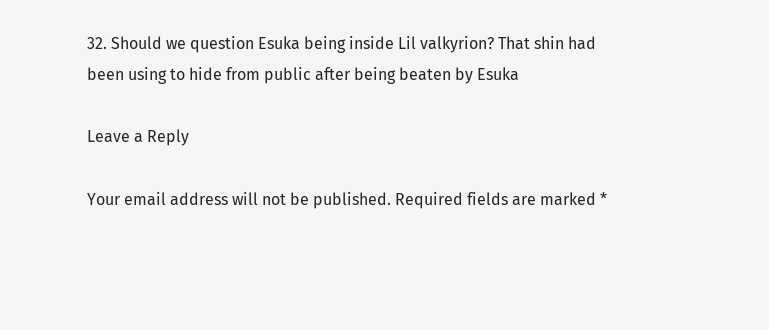32. Should we question Esuka being inside Lil valkyrion? That shin had been using to hide from public after being beaten by Esuka

Leave a Reply

Your email address will not be published. Required fields are marked *